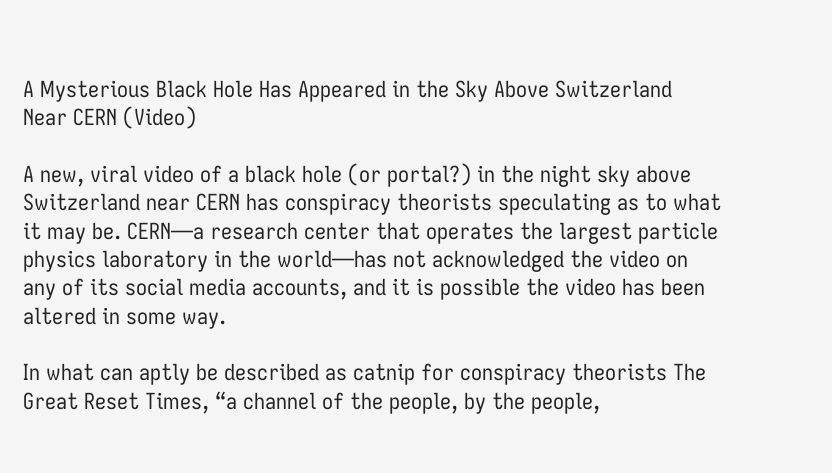A Mysterious Black Hole Has Appeared in the Sky Above Switzerland Near CERN (Video)

A new, viral video of a black hole (or portal?) in the night sky above Switzerland near CERN has conspiracy theorists speculating as to what it may be. CERN—a research center that operates the largest particle physics laboratory in the world—has not acknowledged the video on any of its social media accounts, and it is possible the video has been altered in some way.

In what can aptly be described as catnip for conspiracy theorists The Great Reset Times, “a channel of the people, by the people,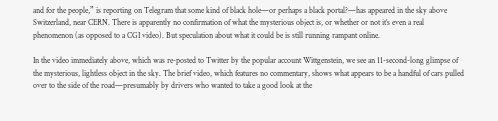and for the people,” is reporting on Telegram that some kind of black hole—or perhaps a black portal?—has appeared in the sky above Switzerland, near CERN. There is apparently no confirmation of what the mysterious object is, or whether or not it’s even a real phenomenon (as opposed to a CGI video). But speculation about what it could be is still running rampant online.

In the video immediately above, which was re-posted to Twitter by the popular account Wittgenstein, we see an 11-second-long glimpse of the mysterious, lightless object in the sky. The brief video, which features no commentary, shows what appears to be a handful of cars pulled over to the side of the road—presumably by drivers who wanted to take a good look at the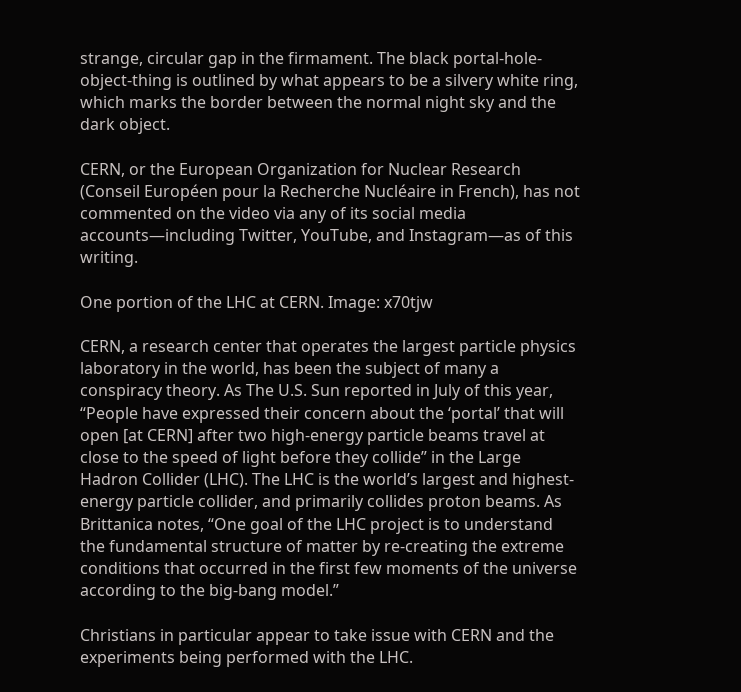strange, circular gap in the firmament. The black portal-hole-object-thing is outlined by what appears to be a silvery white ring, which marks the border between the normal night sky and the dark object.

CERN, or the European Organization for Nuclear Research (Conseil Européen pour la Recherche Nucléaire in French), has not commented on the video via any of its social media accounts—including Twitter, YouTube, and Instagram—as of this writing.

One portion of the LHC at CERN. Image: x70tjw

CERN, a research center that operates the largest particle physics laboratory in the world, has been the subject of many a conspiracy theory. As The U.S. Sun reported in July of this year, “People have expressed their concern about the ‘portal’ that will open [at CERN] after two high-energy particle beams travel at close to the speed of light before they collide” in the Large Hadron Collider (LHC). The LHC is the world’s largest and highest-energy particle collider, and primarily collides proton beams. As Brittanica notes, “One goal of the LHC project is to understand the fundamental structure of matter by re-creating the extreme conditions that occurred in the first few moments of the universe according to the big-bang model.”

Christians in particular appear to take issue with CERN and the experiments being performed with the LHC.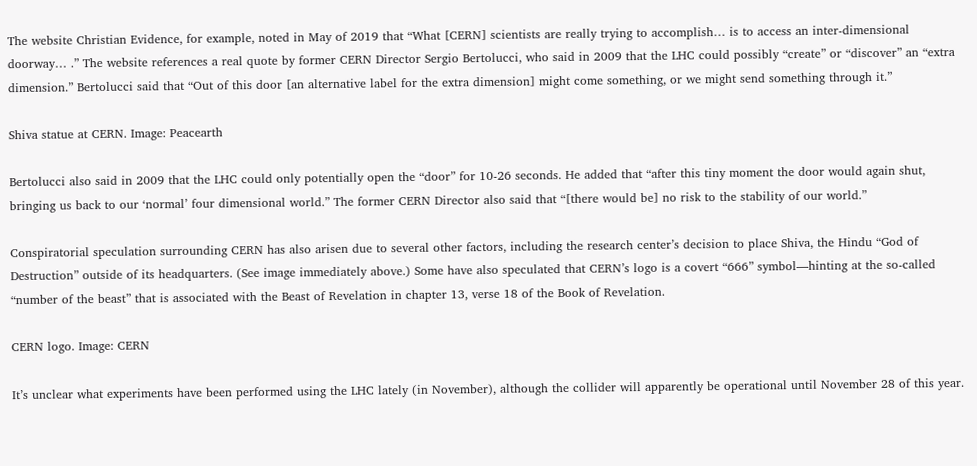The website Christian Evidence, for example, noted in May of 2019 that “What [CERN] scientists are really trying to accomplish… is to access an inter-dimensional doorway… .” The website references a real quote by former CERN Director Sergio Bertolucci, who said in 2009 that the LHC could possibly “create” or “discover” an “extra dimension.” Bertolucci said that “Out of this door [an alternative label for the extra dimension] might come something, or we might send something through it.”

Shiva statue at CERN. Image: Peacearth

Bertolucci also said in 2009 that the LHC could only potentially open the “door” for 10-26 seconds. He added that “after this tiny moment the door would again shut, bringing us back to our ‘normal’ four dimensional world.” The former CERN Director also said that “[there would be] no risk to the stability of our world.”

Conspiratorial speculation surrounding CERN has also arisen due to several other factors, including the research center’s decision to place Shiva, the Hindu “God of Destruction” outside of its headquarters. (See image immediately above.) Some have also speculated that CERN’s logo is a covert “666” symbol—hinting at the so-called “number of the beast” that is associated with the Beast of Revelation in chapter 13, verse 18 of the Book of Revelation.

CERN logo. Image: CERN

It’s unclear what experiments have been performed using the LHC lately (in November), although the collider will apparently be operational until November 28 of this year.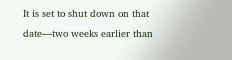It is set to shut down on that date—two weeks earlier than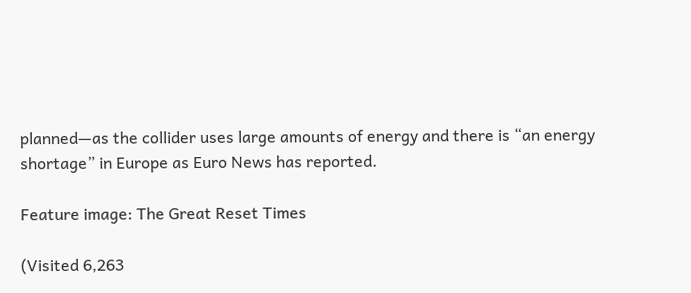planned—as the collider uses large amounts of energy and there is “an energy shortage” in Europe as Euro News has reported.

Feature image: The Great Reset Times

(Visited 6,263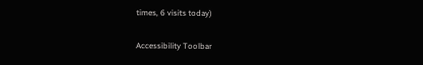times, 6 visits today)

Accessibility Toolbar